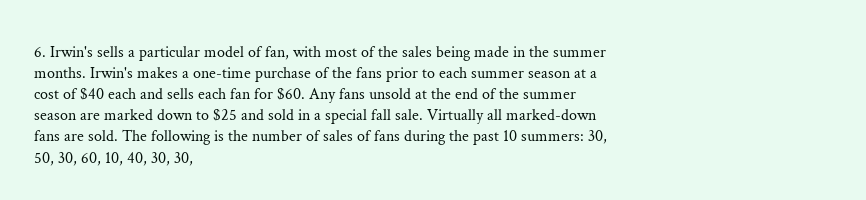6. Irwin's sells a particular model of fan, with most of the sales being made in the summer months. Irwin's makes a one-time purchase of the fans prior to each summer season at a cost of $40 each and sells each fan for $60. Any fans unsold at the end of the summer season are marked down to $25 and sold in a special fall sale. Virtually all marked-down fans are sold. The following is the number of sales of fans during the past 10 summers: 30, 50, 30, 60, 10, 40, 30, 30,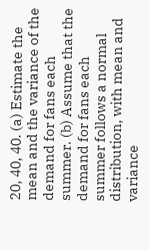20, 40, 40. (a) Estimate the mean and the variance of the demand for fans each summer. (b) Assume that the demand for fans each summer follows a normal distribution, with mean and variance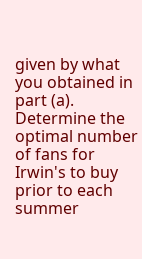given by what you obtained in part (a). Determine the optimal number of fans for Irwin's to buy prior to each summer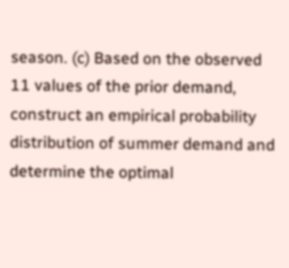season. (c) Based on the observed 11 values of the prior demand, construct an empirical probability distribution of summer demand and determine the optimal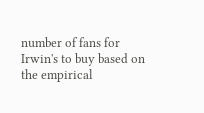number of fans for Irwin's to buy based on the empirical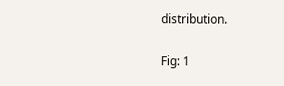distribution.

Fig: 1